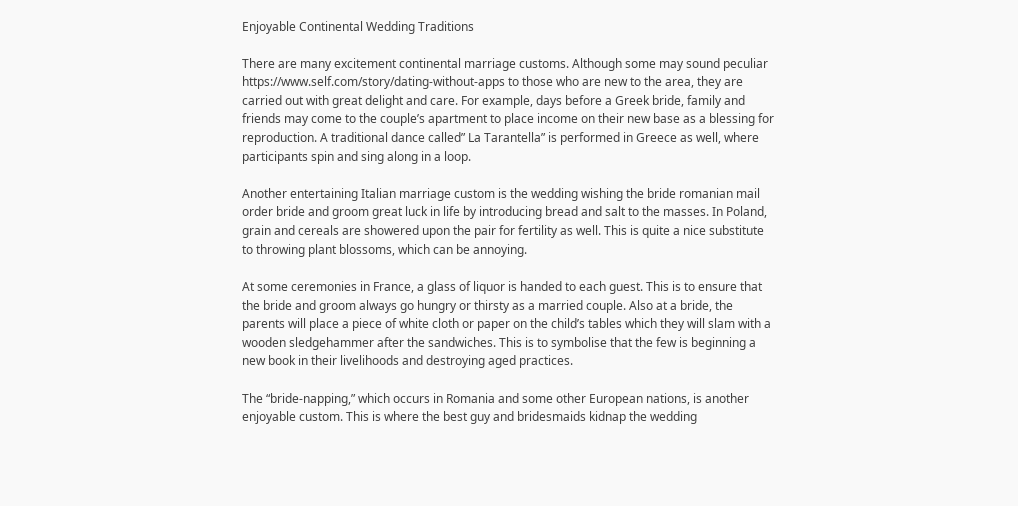Enjoyable Continental Wedding Traditions

There are many excitement continental marriage customs. Although some may sound peculiar https://www.self.com/story/dating-without-apps to those who are new to the area, they are carried out with great delight and care. For example, days before a Greek bride, family and friends may come to the couple’s apartment to place income on their new base as a blessing for reproduction. A traditional dance called” La Tarantella” is performed in Greece as well, where participants spin and sing along in a loop.

Another entertaining Italian marriage custom is the wedding wishing the bride romanian mail order bride and groom great luck in life by introducing bread and salt to the masses. In Poland, grain and cereals are showered upon the pair for fertility as well. This is quite a nice substitute to throwing plant blossoms, which can be annoying.

At some ceremonies in France, a glass of liquor is handed to each guest. This is to ensure that the bride and groom always go hungry or thirsty as a married couple. Also at a bride, the parents will place a piece of white cloth or paper on the child’s tables which they will slam with a wooden sledgehammer after the sandwiches. This is to symbolise that the few is beginning a new book in their livelihoods and destroying aged practices.

The “bride-napping,” which occurs in Romania and some other European nations, is another enjoyable custom. This is where the best guy and bridesmaids kidnap the wedding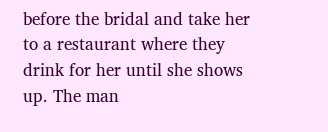before the bridal and take her to a restaurant where they drink for her until she shows up. The man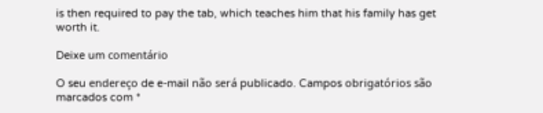is then required to pay the tab, which teaches him that his family has get worth it.

Deixe um comentário

O seu endereço de e-mail não será publicado. Campos obrigatórios são marcados com *